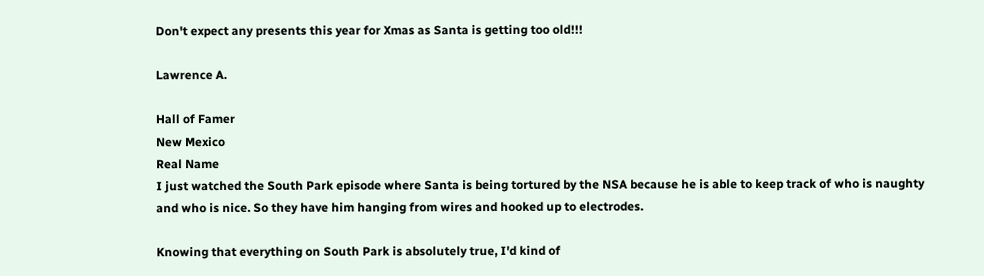Don't expect any presents this year for Xmas as Santa is getting too old!!!

Lawrence A.

Hall of Famer
New Mexico
Real Name
I just watched the South Park episode where Santa is being tortured by the NSA because he is able to keep track of who is naughty and who is nice. So they have him hanging from wires and hooked up to electrodes.

Knowing that everything on South Park is absolutely true, I'd kind of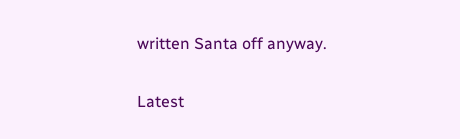written Santa off anyway.

Latest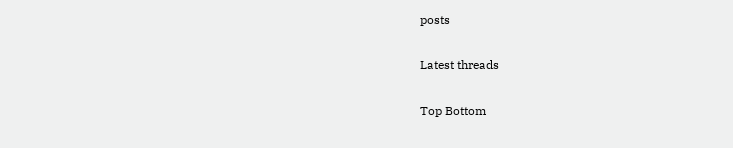posts

Latest threads

Top Bottom